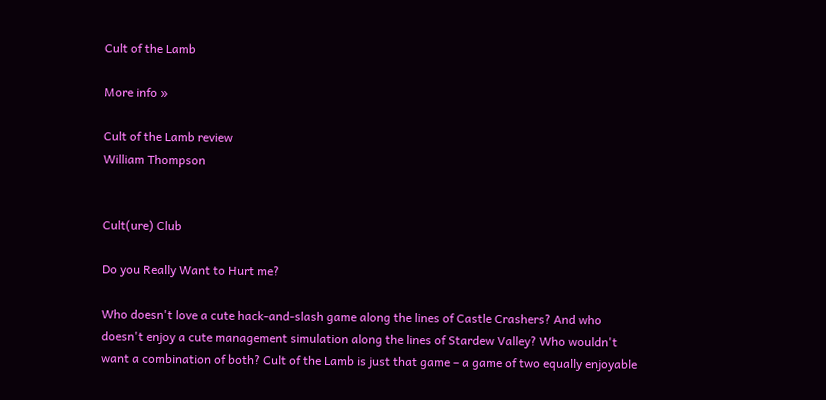Cult of the Lamb

More info »

Cult of the Lamb review
William Thompson


Cult(ure) Club

Do you Really Want to Hurt me?

Who doesn't love a cute hack-and-slash game along the lines of Castle Crashers? And who doesn't enjoy a cute management simulation along the lines of Stardew Valley? Who wouldn't want a combination of both? Cult of the Lamb is just that game – a game of two equally enjoyable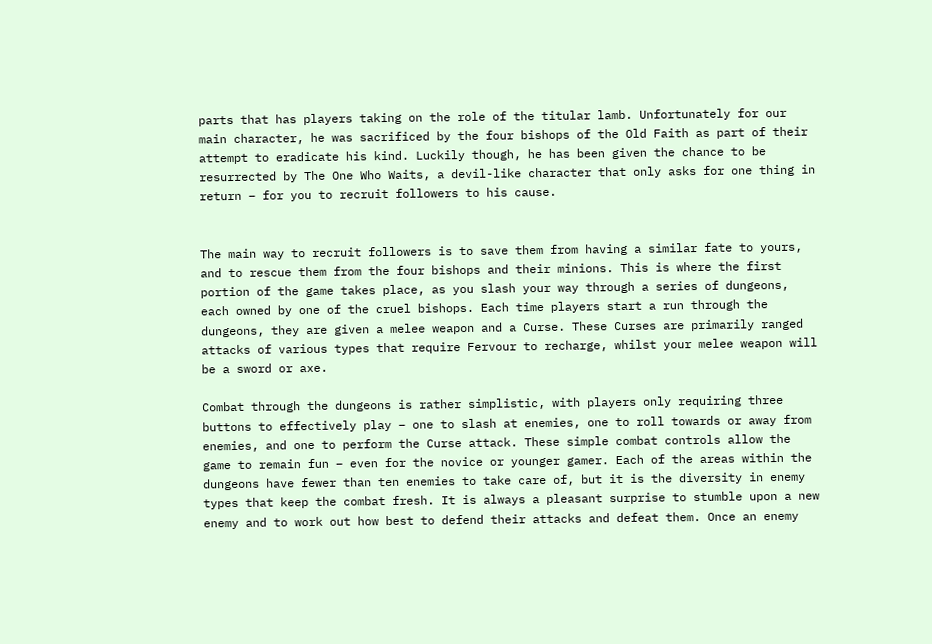parts that has players taking on the role of the titular lamb. Unfortunately for our main character, he was sacrificed by the four bishops of the Old Faith as part of their attempt to eradicate his kind. Luckily though, he has been given the chance to be resurrected by The One Who Waits, a devil-like character that only asks for one thing in return – for you to recruit followers to his cause.


The main way to recruit followers is to save them from having a similar fate to yours, and to rescue them from the four bishops and their minions. This is where the first portion of the game takes place, as you slash your way through a series of dungeons, each owned by one of the cruel bishops. Each time players start a run through the dungeons, they are given a melee weapon and a Curse. These Curses are primarily ranged attacks of various types that require Fervour to recharge, whilst your melee weapon will be a sword or axe.

Combat through the dungeons is rather simplistic, with players only requiring three buttons to effectively play – one to slash at enemies, one to roll towards or away from enemies, and one to perform the Curse attack. These simple combat controls allow the game to remain fun – even for the novice or younger gamer. Each of the areas within the dungeons have fewer than ten enemies to take care of, but it is the diversity in enemy types that keep the combat fresh. It is always a pleasant surprise to stumble upon a new enemy and to work out how best to defend their attacks and defeat them. Once an enemy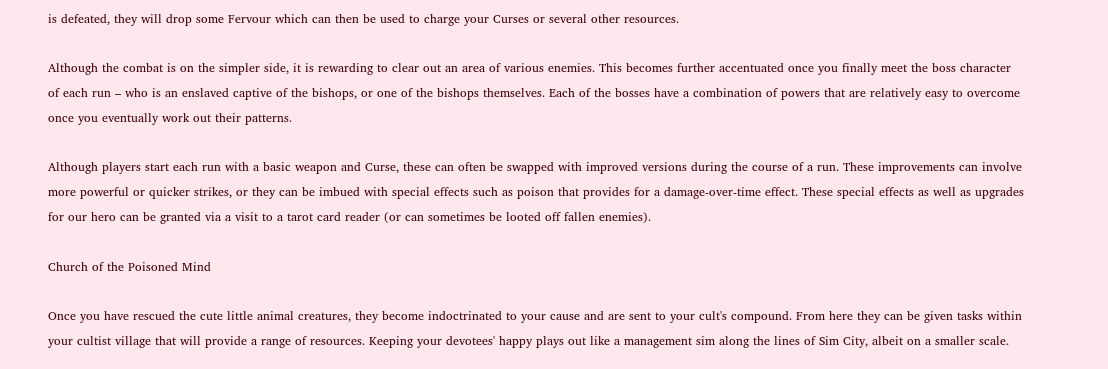is defeated, they will drop some Fervour which can then be used to charge your Curses or several other resources.

Although the combat is on the simpler side, it is rewarding to clear out an area of various enemies. This becomes further accentuated once you finally meet the boss character of each run – who is an enslaved captive of the bishops, or one of the bishops themselves. Each of the bosses have a combination of powers that are relatively easy to overcome once you eventually work out their patterns.

Although players start each run with a basic weapon and Curse, these can often be swapped with improved versions during the course of a run. These improvements can involve more powerful or quicker strikes, or they can be imbued with special effects such as poison that provides for a damage-over-time effect. These special effects as well as upgrades for our hero can be granted via a visit to a tarot card reader (or can sometimes be looted off fallen enemies).

Church of the Poisoned Mind

Once you have rescued the cute little animal creatures, they become indoctrinated to your cause and are sent to your cult's compound. From here they can be given tasks within your cultist village that will provide a range of resources. Keeping your devotees' happy plays out like a management sim along the lines of Sim City, albeit on a smaller scale.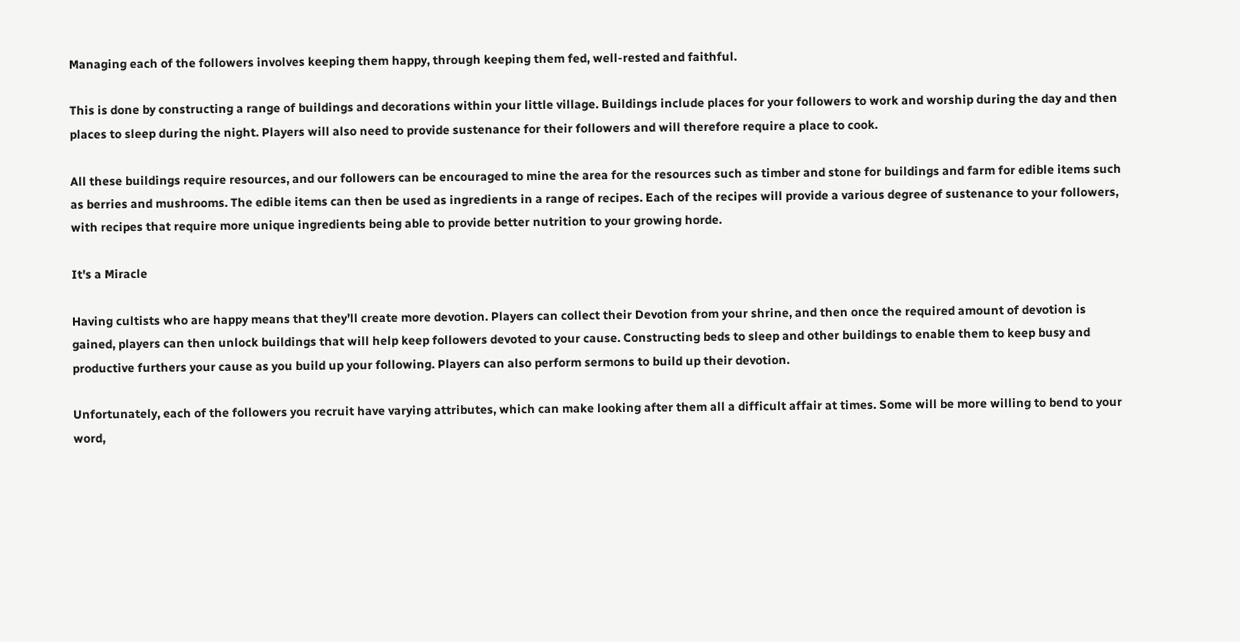Managing each of the followers involves keeping them happy, through keeping them fed, well-rested and faithful.

This is done by constructing a range of buildings and decorations within your little village. Buildings include places for your followers to work and worship during the day and then places to sleep during the night. Players will also need to provide sustenance for their followers and will therefore require a place to cook.

All these buildings require resources, and our followers can be encouraged to mine the area for the resources such as timber and stone for buildings and farm for edible items such as berries and mushrooms. The edible items can then be used as ingredients in a range of recipes. Each of the recipes will provide a various degree of sustenance to your followers, with recipes that require more unique ingredients being able to provide better nutrition to your growing horde.

It's a Miracle

Having cultists who are happy means that they’ll create more devotion. Players can collect their Devotion from your shrine, and then once the required amount of devotion is gained, players can then unlock buildings that will help keep followers devoted to your cause. Constructing beds to sleep and other buildings to enable them to keep busy and productive furthers your cause as you build up your following. Players can also perform sermons to build up their devotion.

Unfortunately, each of the followers you recruit have varying attributes, which can make looking after them all a difficult affair at times. Some will be more willing to bend to your word,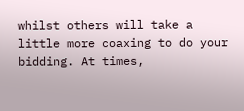whilst others will take a little more coaxing to do your bidding. At times,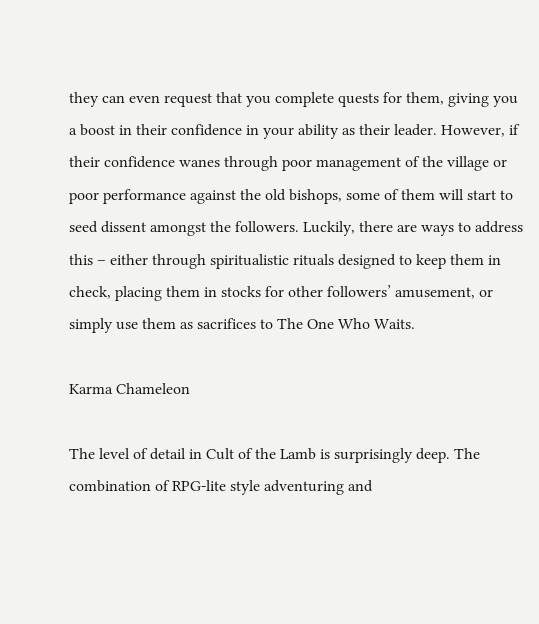they can even request that you complete quests for them, giving you a boost in their confidence in your ability as their leader. However, if their confidence wanes through poor management of the village or poor performance against the old bishops, some of them will start to seed dissent amongst the followers. Luckily, there are ways to address this – either through spiritualistic rituals designed to keep them in check, placing them in stocks for other followers’ amusement, or simply use them as sacrifices to The One Who Waits.

Karma Chameleon

The level of detail in Cult of the Lamb is surprisingly deep. The combination of RPG-lite style adventuring and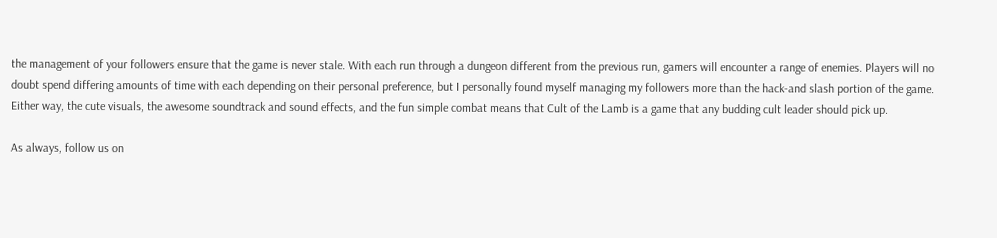the management of your followers ensure that the game is never stale. With each run through a dungeon different from the previous run, gamers will encounter a range of enemies. Players will no doubt spend differing amounts of time with each depending on their personal preference, but I personally found myself managing my followers more than the hack-and slash portion of the game. Either way, the cute visuals, the awesome soundtrack and sound effects, and the fun simple combat means that Cult of the Lamb is a game that any budding cult leader should pick up.

As always, follow us on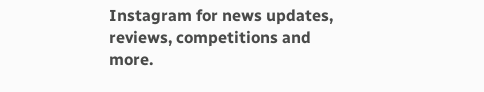Instagram for news updates, reviews, competitions and more.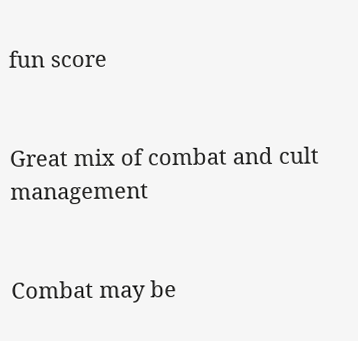fun score


Great mix of combat and cult management


Combat may be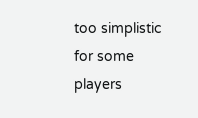too simplistic for some players